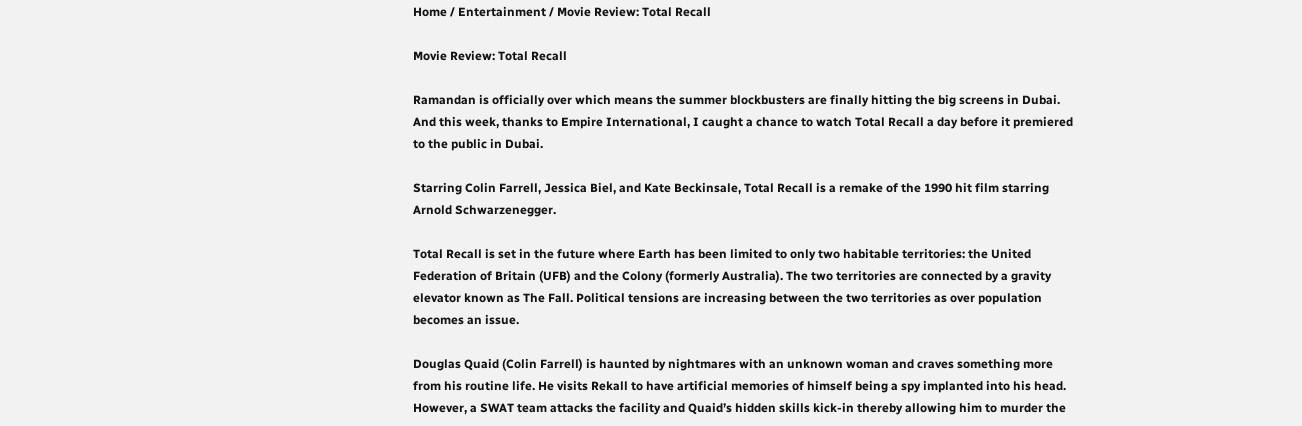Home / Entertainment / Movie Review: Total Recall

Movie Review: Total Recall

Ramandan is officially over which means the summer blockbusters are finally hitting the big screens in Dubai. And this week, thanks to Empire International, I caught a chance to watch Total Recall a day before it premiered to the public in Dubai.

Starring Colin Farrell, Jessica Biel, and Kate Beckinsale, Total Recall is a remake of the 1990 hit film starring Arnold Schwarzenegger.

Total Recall is set in the future where Earth has been limited to only two habitable territories: the United Federation of Britain (UFB) and the Colony (formerly Australia). The two territories are connected by a gravity elevator known as The Fall. Political tensions are increasing between the two territories as over population becomes an issue.

Douglas Quaid (Colin Farrell) is haunted by nightmares with an unknown woman and craves something more from his routine life. He visits Rekall to have artificial memories of himself being a spy implanted into his head. However, a SWAT team attacks the facility and Quaid’s hidden skills kick-in thereby allowing him to murder the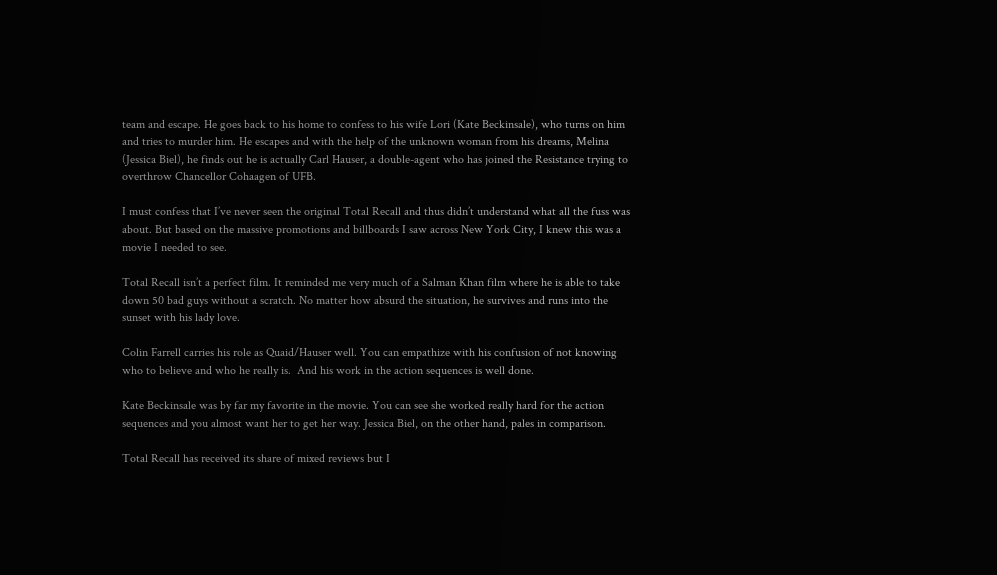team and escape. He goes back to his home to confess to his wife Lori (Kate Beckinsale), who turns on him and tries to murder him. He escapes and with the help of the unknown woman from his dreams, Melina (Jessica Biel), he finds out he is actually Carl Hauser, a double-agent who has joined the Resistance trying to overthrow Chancellor Cohaagen of UFB.

I must confess that I’ve never seen the original Total Recall and thus didn’t understand what all the fuss was about. But based on the massive promotions and billboards I saw across New York City, I knew this was a movie I needed to see.

Total Recall isn’t a perfect film. It reminded me very much of a Salman Khan film where he is able to take down 50 bad guys without a scratch. No matter how absurd the situation, he survives and runs into the sunset with his lady love.

Colin Farrell carries his role as Quaid/Hauser well. You can empathize with his confusion of not knowing who to believe and who he really is.  And his work in the action sequences is well done.

Kate Beckinsale was by far my favorite in the movie. You can see she worked really hard for the action sequences and you almost want her to get her way. Jessica Biel, on the other hand, pales in comparison.

Total Recall has received its share of mixed reviews but I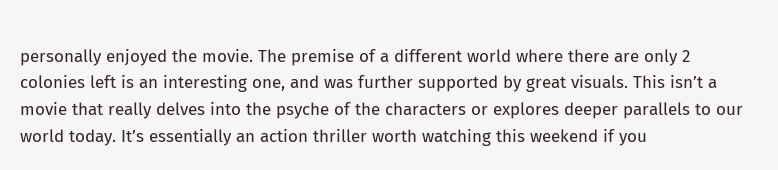personally enjoyed the movie. The premise of a different world where there are only 2 colonies left is an interesting one, and was further supported by great visuals. This isn’t a movie that really delves into the psyche of the characters or explores deeper parallels to our world today. It’s essentially an action thriller worth watching this weekend if you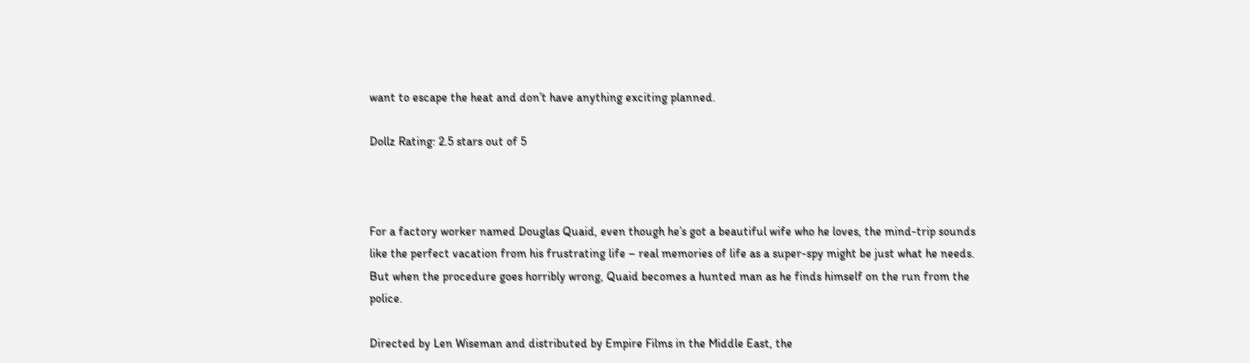want to escape the heat and don’t have anything exciting planned.

Dollz Rating: 2.5 stars out of 5



For a factory worker named Douglas Quaid, even though he’s got a beautiful wife who he loves, the mind-trip sounds like the perfect vacation from his frustrating life – real memories of life as a super-spy might be just what he needs. But when the procedure goes horribly wrong, Quaid becomes a hunted man as he finds himself on the run from the police.

Directed by Len Wiseman and distributed by Empire Films in the Middle East, the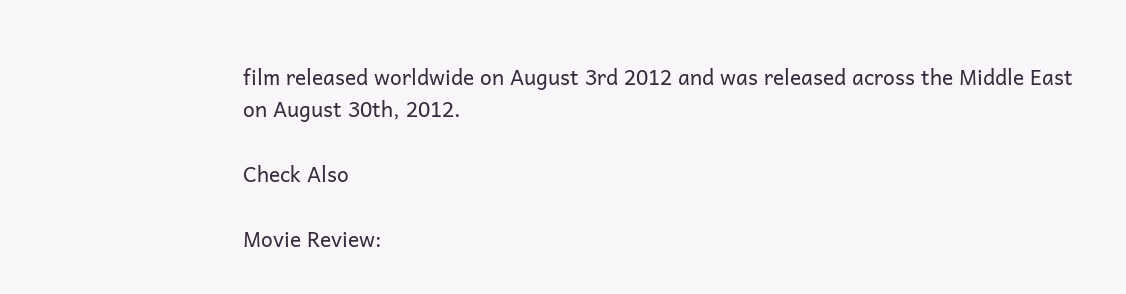film released worldwide on August 3rd 2012 and was released across the Middle East on August 30th, 2012.

Check Also

Movie Review: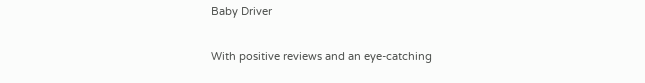Baby Driver

With positive reviews and an eye-catching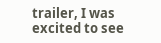trailer, I was excited to see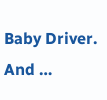Baby Driver. And …